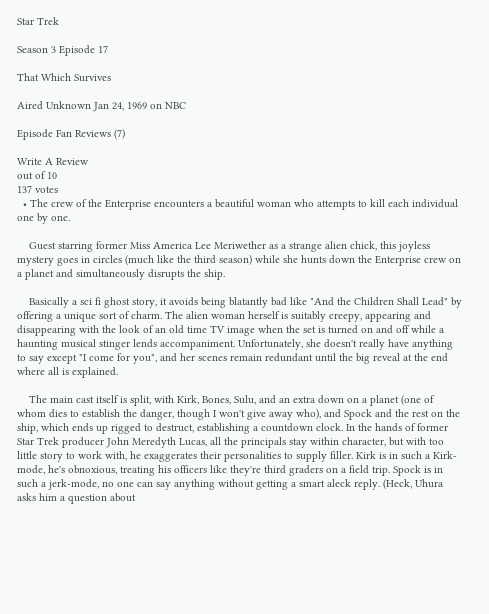Star Trek

Season 3 Episode 17

That Which Survives

Aired Unknown Jan 24, 1969 on NBC

Episode Fan Reviews (7)

Write A Review
out of 10
137 votes
  • The crew of the Enterprise encounters a beautiful woman who attempts to kill each individual one by one.

    Guest starring former Miss America Lee Meriwether as a strange alien chick, this joyless mystery goes in circles (much like the third season) while she hunts down the Enterprise crew on a planet and simultaneously disrupts the ship.

    Basically a sci fi ghost story, it avoids being blatantly bad like "And the Children Shall Lead" by offering a unique sort of charm. The alien woman herself is suitably creepy, appearing and disappearing with the look of an old time TV image when the set is turned on and off while a haunting musical stinger lends accompaniment. Unfortunately, she doesn't really have anything to say except "I come for you", and her scenes remain redundant until the big reveal at the end where all is explained.

    The main cast itself is split, with Kirk, Bones, Sulu, and an extra down on a planet (one of whom dies to establish the danger, though I won't give away who), and Spock and the rest on the ship, which ends up rigged to destruct, establishing a countdown clock. In the hands of former Star Trek producer John Meredyth Lucas, all the principals stay within character, but with too little story to work with, he exaggerates their personalities to supply filler. Kirk is in such a Kirk-mode, he's obnoxious, treating his officers like they're third graders on a field trip. Spock is in such a jerk-mode, no one can say anything without getting a smart aleck reply. (Heck, Uhura asks him a question about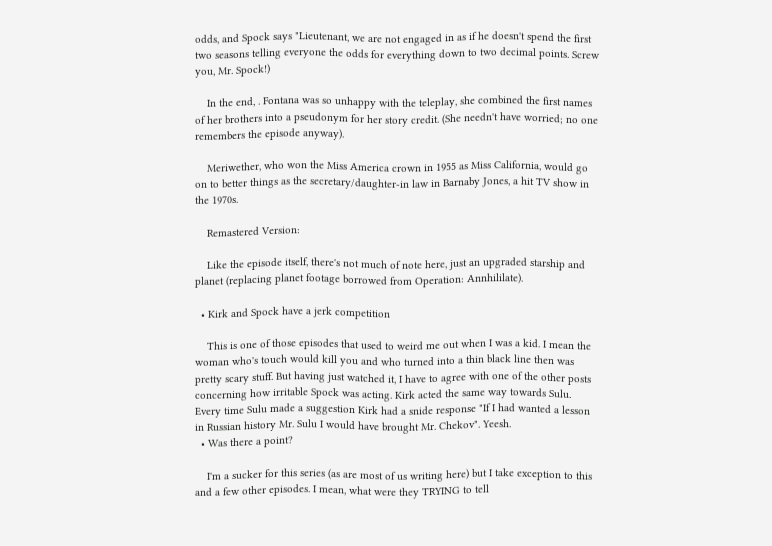odds, and Spock says "Lieutenant, we are not engaged in as if he doesn't spend the first two seasons telling everyone the odds for everything down to two decimal points. Screw you, Mr. Spock!)

    In the end, . Fontana was so unhappy with the teleplay, she combined the first names of her brothers into a pseudonym for her story credit. (She needn't have worried; no one remembers the episode anyway).

    Meriwether, who won the Miss America crown in 1955 as Miss California, would go on to better things as the secretary/daughter-in law in Barnaby Jones, a hit TV show in the 1970s.

    Remastered Version:

    Like the episode itself, there's not much of note here, just an upgraded starship and planet (replacing planet footage borrowed from Operation: Annhililate).

  • Kirk and Spock have a jerk competition

    This is one of those episodes that used to weird me out when I was a kid. I mean the woman who's touch would kill you and who turned into a thin black line then was pretty scary stuff. But having just watched it, I have to agree with one of the other posts concerning how irritable Spock was acting. Kirk acted the same way towards Sulu. Every time Sulu made a suggestion Kirk had a snide response "If I had wanted a lesson in Russian history Mr. Sulu I would have brought Mr. Chekov". Yeesh.
  • Was there a point?

    I'm a sucker for this series (as are most of us writing here) but I take exception to this and a few other episodes. I mean, what were they TRYING to tell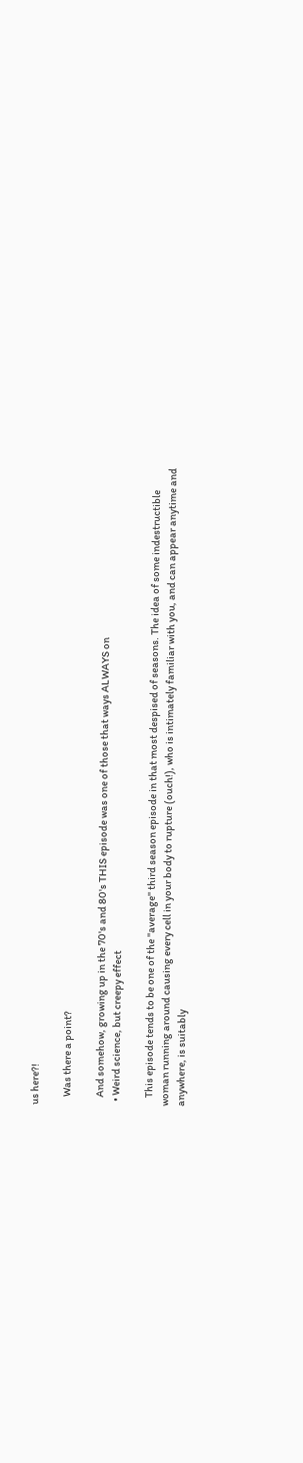us here?!

    Was there a point?

    And somehow, growing up in the 70's and 80's THIS episode was one of those that ways ALWAYS on
  • Weird science, but creepy effect

    This episode tends to be one of the "average" third season episode in that most despised of seasons. The idea of some indestructible woman running around causing every cell in your body to rupture (ouch!), who is intimately familiar with you, and can appear anytime and anywhere, is suitably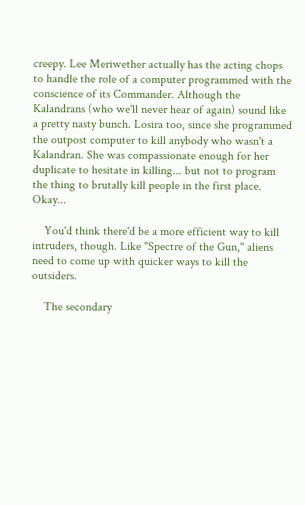creepy. Lee Meriwether actually has the acting chops to handle the role of a computer programmed with the conscience of its Commander. Although the Kalandrans (who we'll never hear of again) sound like a pretty nasty bunch. Losira too, since she programmed the outpost computer to kill anybody who wasn't a Kalandran. She was compassionate enough for her duplicate to hesitate in killing... but not to program the thing to brutally kill people in the first place. Okay...

    You'd think there'd be a more efficient way to kill intruders, though. Like "Spectre of the Gun," aliens need to come up with quicker ways to kill the outsiders.

    The secondary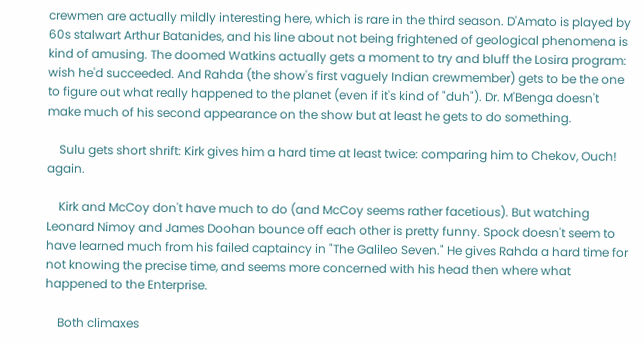crewmen are actually mildly interesting here, which is rare in the third season. D'Amato is played by 60s stalwart Arthur Batanides, and his line about not being frightened of geological phenomena is kind of amusing. The doomed Watkins actually gets a moment to try and bluff the Losira program: wish he'd succeeded. And Rahda (the show's first vaguely Indian crewmember) gets to be the one to figure out what really happened to the planet (even if it's kind of "duh"). Dr. M'Benga doesn't make much of his second appearance on the show but at least he gets to do something.

    Sulu gets short shrift: Kirk gives him a hard time at least twice: comparing him to Chekov, Ouch! again.

    Kirk and McCoy don't have much to do (and McCoy seems rather facetious). But watching Leonard Nimoy and James Doohan bounce off each other is pretty funny. Spock doesn't seem to have learned much from his failed captaincy in "The Galileo Seven." He gives Rahda a hard time for not knowing the precise time, and seems more concerned with his head then where what happened to the Enterprise.

    Both climaxes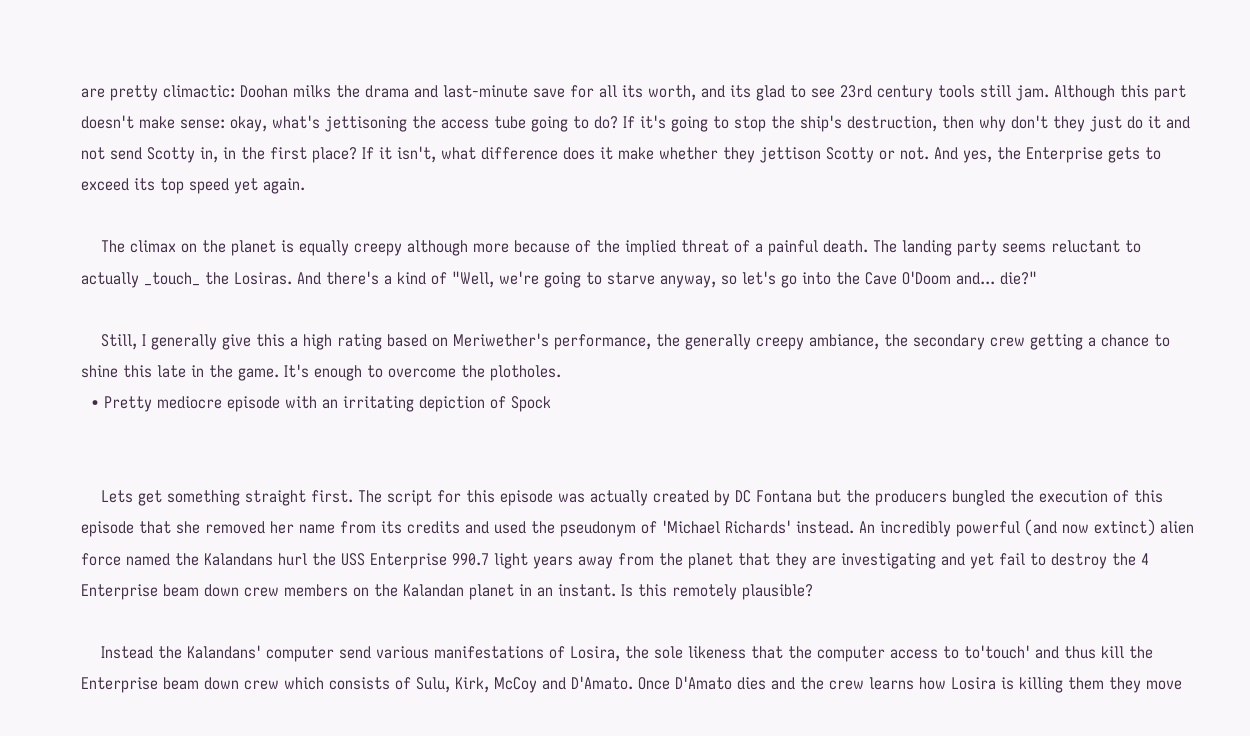are pretty climactic: Doohan milks the drama and last-minute save for all its worth, and its glad to see 23rd century tools still jam. Although this part doesn't make sense: okay, what's jettisoning the access tube going to do? If it's going to stop the ship's destruction, then why don't they just do it and not send Scotty in, in the first place? If it isn't, what difference does it make whether they jettison Scotty or not. And yes, the Enterprise gets to exceed its top speed yet again.

    The climax on the planet is equally creepy although more because of the implied threat of a painful death. The landing party seems reluctant to actually _touch_ the Losiras. And there's a kind of "Well, we're going to starve anyway, so let's go into the Cave O'Doom and... die?"

    Still, I generally give this a high rating based on Meriwether's performance, the generally creepy ambiance, the secondary crew getting a chance to shine this late in the game. It's enough to overcome the plotholes.
  • Pretty mediocre episode with an irritating depiction of Spock


    Lets get something straight first. The script for this episode was actually created by DC Fontana but the producers bungled the execution of this episode that she removed her name from its credits and used the pseudonym of 'Michael Richards' instead. An incredibly powerful (and now extinct) alien force named the Kalandans hurl the USS Enterprise 990.7 light years away from the planet that they are investigating and yet fail to destroy the 4 Enterprise beam down crew members on the Kalandan planet in an instant. Is this remotely plausible?

    Instead the Kalandans' computer send various manifestations of Losira, the sole likeness that the computer access to to'touch' and thus kill the Enterprise beam down crew which consists of Sulu, Kirk, McCoy and D'Amato. Once D'Amato dies and the crew learns how Losira is killing them they move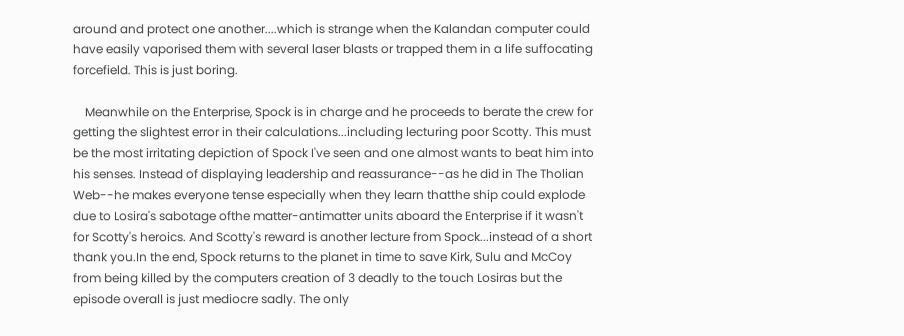around and protect one another....which is strange when the Kalandan computer could have easily vaporised them with several laser blasts or trapped them in a life suffocating forcefield. This is just boring.

    Meanwhile on the Enterprise, Spock is in charge and he proceeds to berate the crew for getting the slightest error in their calculations...including lecturing poor Scotty. This must be the most irritating depiction of Spock I've seen and one almost wants to beat him into his senses. Instead of displaying leadership and reassurance--as he did in The Tholian Web--he makes everyone tense especially when they learn thatthe ship could explode due to Losira's sabotage ofthe matter-antimatter units aboard the Enterprise if it wasn't for Scotty's heroics. And Scotty's reward is another lecture from Spock...instead of a short thank you.In the end, Spock returns to the planet in time to save Kirk, Sulu and McCoy from being killed by the computers creation of 3 deadly to the touch Losiras but the episode overall is just mediocre sadly. The only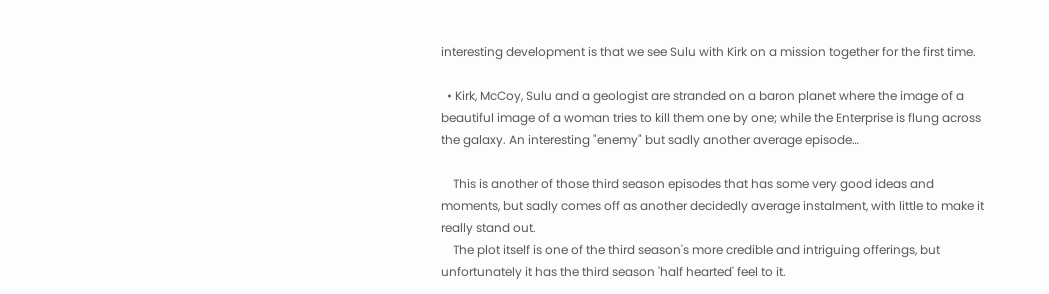interesting development is that we see Sulu with Kirk on a mission together for the first time.

  • Kirk, McCoy, Sulu and a geologist are stranded on a baron planet where the image of a beautiful image of a woman tries to kill them one by one; while the Enterprise is flung across the galaxy. An interesting "enemy" but sadly another average episode…

    This is another of those third season episodes that has some very good ideas and moments, but sadly comes off as another decidedly average instalment, with little to make it really stand out.
    The plot itself is one of the third season's more credible and intriguing offerings, but unfortunately it has the third season 'half hearted' feel to it.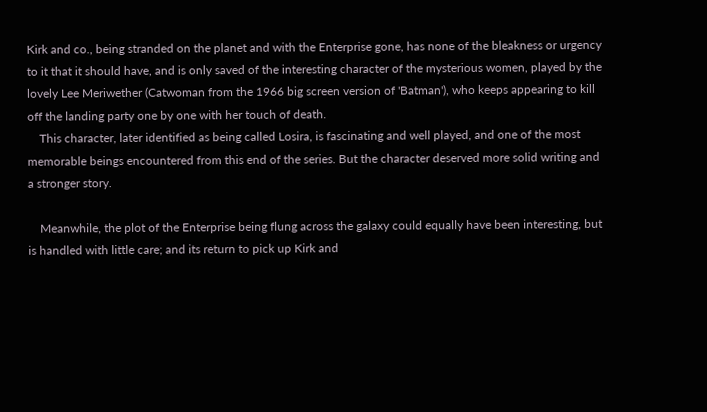Kirk and co., being stranded on the planet and with the Enterprise gone, has none of the bleakness or urgency to it that it should have, and is only saved of the interesting character of the mysterious women, played by the lovely Lee Meriwether (Catwoman from the 1966 big screen version of 'Batman'), who keeps appearing to kill off the landing party one by one with her touch of death.
    This character, later identified as being called Losira, is fascinating and well played, and one of the most memorable beings encountered from this end of the series. But the character deserved more solid writing and a stronger story.

    Meanwhile, the plot of the Enterprise being flung across the galaxy could equally have been interesting, but is handled with little care; and its return to pick up Kirk and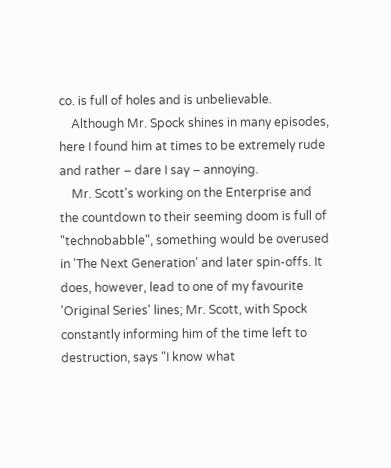co. is full of holes and is unbelievable.
    Although Mr. Spock shines in many episodes, here I found him at times to be extremely rude and rather – dare I say – annoying.
    Mr. Scott's working on the Enterprise and the countdown to their seeming doom is full of "technobabble", something would be overused in 'The Next Generation' and later spin-offs. It does, however, lead to one of my favourite 'Original Series' lines; Mr. Scott, with Spock constantly informing him of the time left to destruction, says "I know what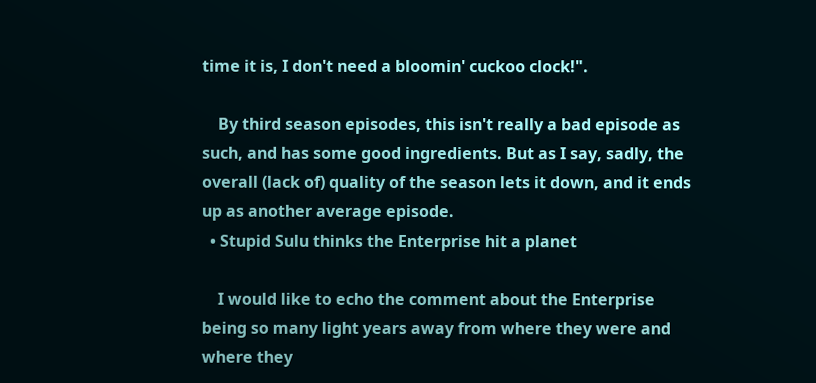time it is, I don't need a bloomin' cuckoo clock!".

    By third season episodes, this isn't really a bad episode as such, and has some good ingredients. But as I say, sadly, the overall (lack of) quality of the season lets it down, and it ends up as another average episode.
  • Stupid Sulu thinks the Enterprise hit a planet

    I would like to echo the comment about the Enterprise being so many light years away from where they were and where they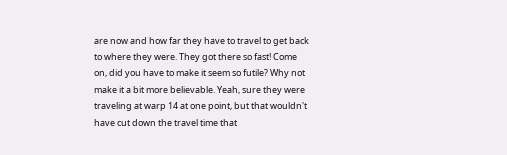are now and how far they have to travel to get back to where they were. They got there so fast! Come on, did you have to make it seem so futile? Why not make it a bit more believable. Yeah, sure they were traveling at warp 14 at one point, but that wouldn't have cut down the travel time that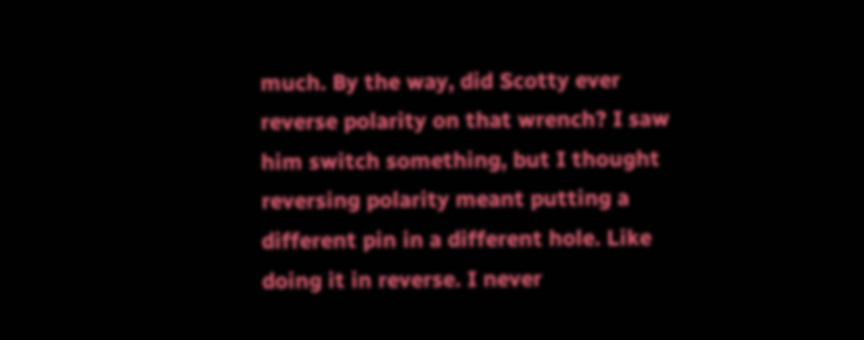much. By the way, did Scotty ever reverse polarity on that wrench? I saw him switch something, but I thought reversing polarity meant putting a different pin in a different hole. Like doing it in reverse. I never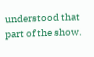understood that part of the show.